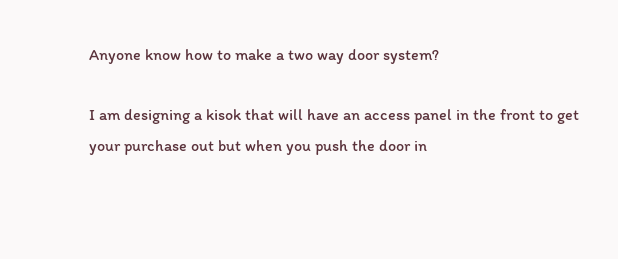Anyone know how to make a two way door system?

I am designing a kisok that will have an access panel in the front to get your purchase out but when you push the door in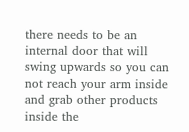there needs to be an internal door that will swing upwards so you can not reach your arm inside and grab other products inside the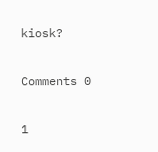kiosk?

Comments 0

1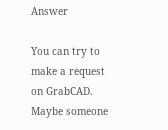Answer

You can try to make a request on GrabCAD.
Maybe someone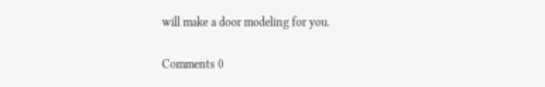will make a door modeling for you.

Comments 0